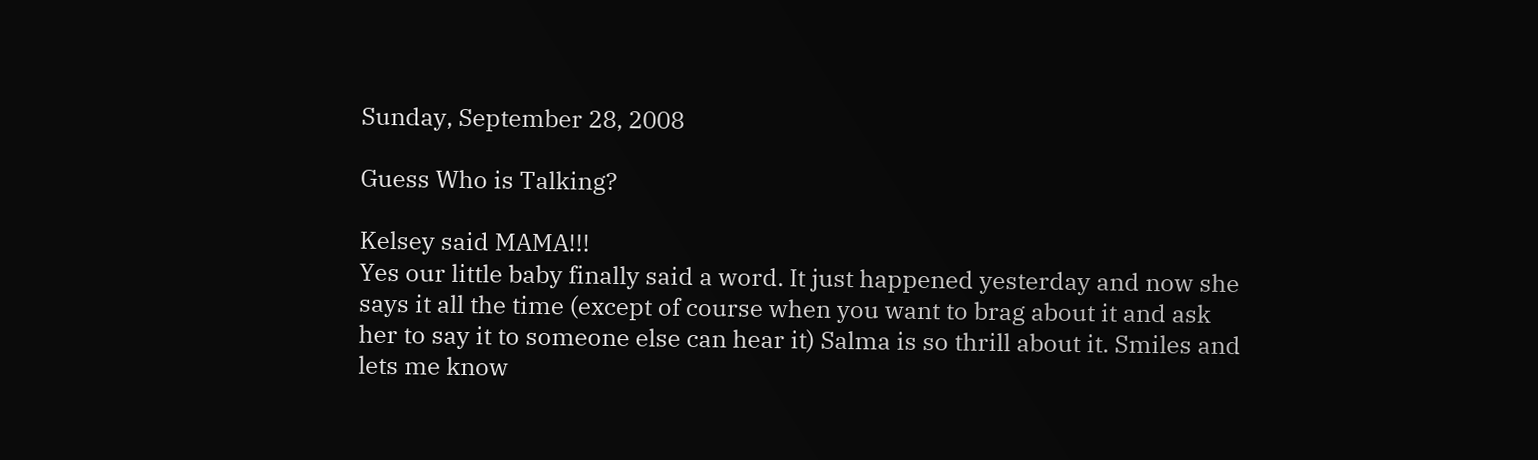Sunday, September 28, 2008

Guess Who is Talking?

Kelsey said MAMA!!!
Yes our little baby finally said a word. It just happened yesterday and now she says it all the time (except of course when you want to brag about it and ask her to say it to someone else can hear it) Salma is so thrill about it. Smiles and lets me know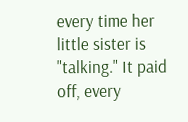every time her little sister is "talking." It paid off, every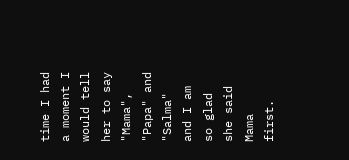time I had a moment I would tell her to say "Mama", "Papa" and "Salma" and I am so glad she said Mama first.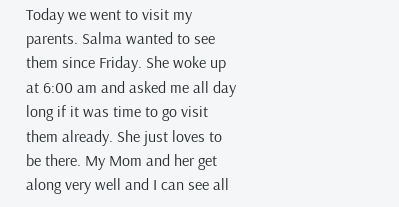Today we went to visit my parents. Salma wanted to see them since Friday. She woke up at 6:00 am and asked me all day long if it was time to go visit them already. She just loves to be there. My Mom and her get along very well and I can see all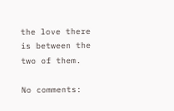the love there is between the two of them.

No comments: